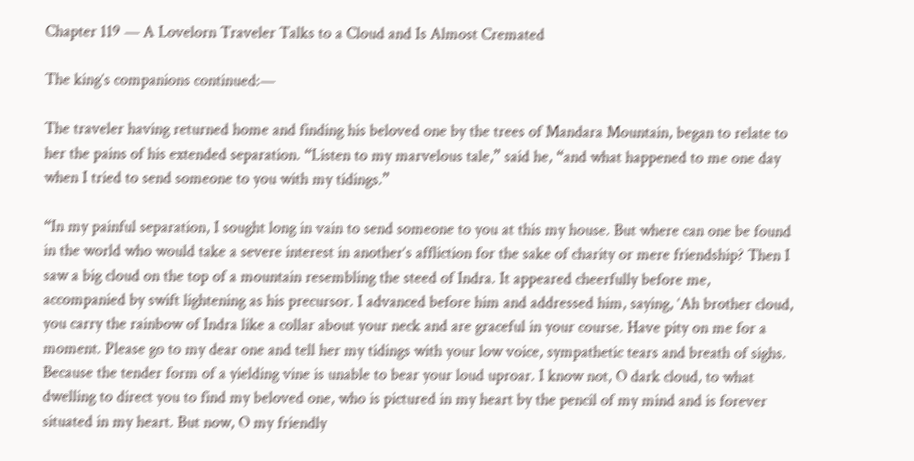Chapter 119 — A Lovelorn Traveler Talks to a Cloud and Is Almost Cremated

The king’s companions continued:—

The traveler having returned home and finding his beloved one by the trees of Mandara Mountain, began to relate to her the pains of his extended separation. “Listen to my marvelous tale,” said he, “and what happened to me one day when I tried to send someone to you with my tidings.”

“In my painful separation, I sought long in vain to send someone to you at this my house. But where can one be found in the world who would take a severe interest in another’s affliction for the sake of charity or mere friendship? Then I saw a big cloud on the top of a mountain resembling the steed of Indra. It appeared cheerfully before me, accompanied by swift lightening as his precursor. I advanced before him and addressed him, saying, ‘Ah brother cloud, you carry the rainbow of Indra like a collar about your neck and are graceful in your course. Have pity on me for a moment. Please go to my dear one and tell her my tidings with your low voice, sympathetic tears and breath of sighs. Because the tender form of a yielding vine is unable to bear your loud uproar. I know not, O dark cloud, to what dwelling to direct you to find my beloved one, who is pictured in my heart by the pencil of my mind and is forever situated in my heart. But now, O my friendly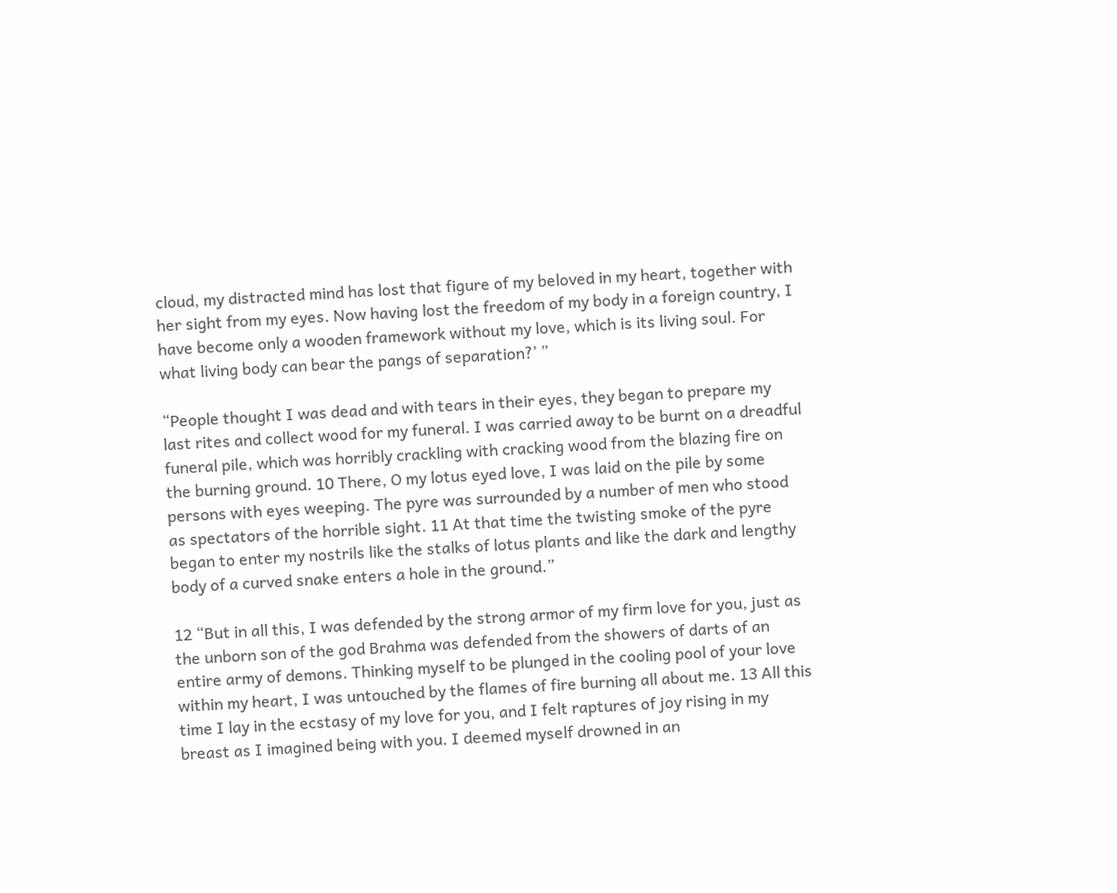cloud, my distracted mind has lost that figure of my beloved in my heart, together with her sight from my eyes. Now having lost the freedom of my body in a foreign country, I have become only a wooden framework without my love, which is its living soul. For what living body can bear the pangs of separation?’ ”

“People thought I was dead and with tears in their eyes, they began to prepare my last rites and collect wood for my funeral. I was carried away to be burnt on a dreadful funeral pile, which was horribly crackling with cracking wood from the blazing fire on the burning ground. 10 There, O my lotus eyed love, I was laid on the pile by some persons with eyes weeping. The pyre was surrounded by a number of men who stood as spectators of the horrible sight. 11 At that time the twisting smoke of the pyre began to enter my nostrils like the stalks of lotus plants and like the dark and lengthy body of a curved snake enters a hole in the ground.”

12 “But in all this, I was defended by the strong armor of my firm love for you, just as the unborn son of the god Brahma was defended from the showers of darts of an entire army of demons. Thinking myself to be plunged in the cooling pool of your love within my heart, I was untouched by the flames of fire burning all about me. 13 All this time I lay in the ecstasy of my love for you, and I felt raptures of joy rising in my breast as I imagined being with you. I deemed myself drowned in an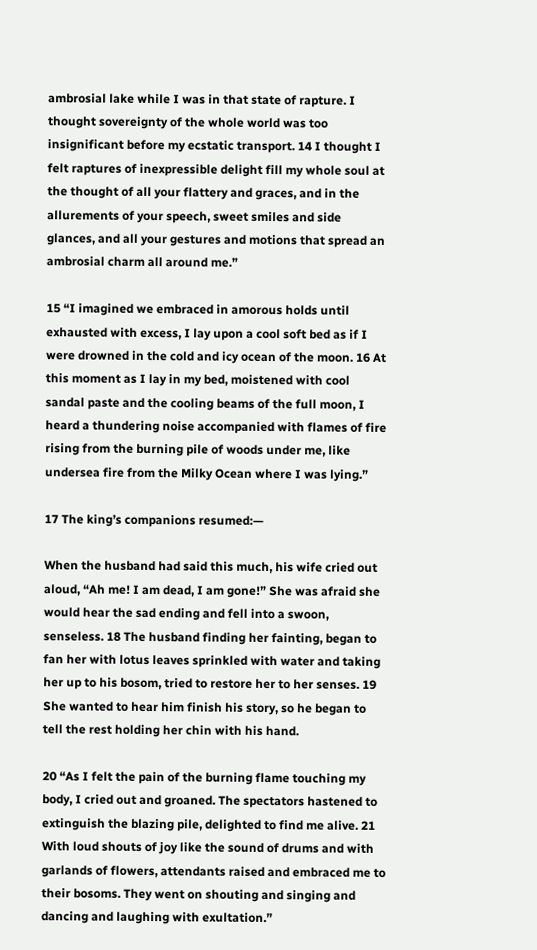ambrosial lake while I was in that state of rapture. I thought sovereignty of the whole world was too insignificant before my ecstatic transport. 14 I thought I felt raptures of inexpressible delight fill my whole soul at the thought of all your flattery and graces, and in the allurements of your speech, sweet smiles and side glances, and all your gestures and motions that spread an ambrosial charm all around me.”

15 “I imagined we embraced in amorous holds until exhausted with excess, I lay upon a cool soft bed as if I were drowned in the cold and icy ocean of the moon. 16 At this moment as I lay in my bed, moistened with cool sandal paste and the cooling beams of the full moon, I heard a thundering noise accompanied with flames of fire rising from the burning pile of woods under me, like undersea fire from the Milky Ocean where I was lying.”

17 The king’s companions resumed:—

When the husband had said this much, his wife cried out aloud, “Ah me! I am dead, I am gone!” She was afraid she would hear the sad ending and fell into a swoon, senseless. 18 The husband finding her fainting, began to fan her with lotus leaves sprinkled with water and taking her up to his bosom, tried to restore her to her senses. 19 She wanted to hear him finish his story, so he began to tell the rest holding her chin with his hand.

20 “As I felt the pain of the burning flame touching my body, I cried out and groaned. The spectators hastened to extinguish the blazing pile, delighted to find me alive. 21 With loud shouts of joy like the sound of drums and with garlands of flowers, attendants raised and embraced me to their bosoms. They went on shouting and singing and dancing and laughing with exultation.”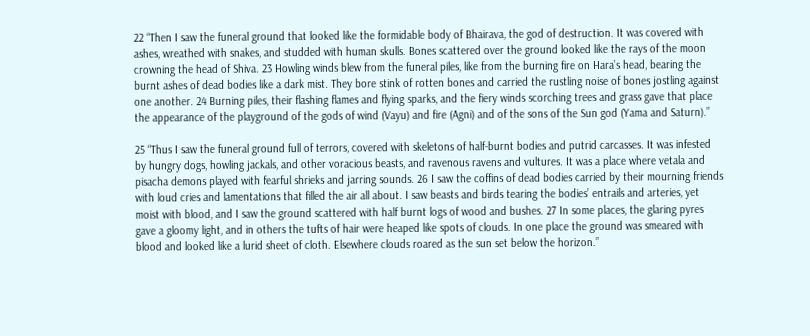22 “Then I saw the funeral ground that looked like the formidable body of Bhairava, the god of destruction. It was covered with ashes, wreathed with snakes, and studded with human skulls. Bones scattered over the ground looked like the rays of the moon crowning the head of Shiva. 23 Howling winds blew from the funeral piles, like from the burning fire on Hara’s head, bearing the burnt ashes of dead bodies like a dark mist. They bore stink of rotten bones and carried the rustling noise of bones jostling against one another. 24 Burning piles, their flashing flames and flying sparks, and the fiery winds scorching trees and grass gave that place the appearance of the playground of the gods of wind (Vayu) and fire (Agni) and of the sons of the Sun god (Yama and Saturn).”

25 “Thus I saw the funeral ground full of terrors, covered with skeletons of half-burnt bodies and putrid carcasses. It was infested by hungry dogs, howling jackals, and other voracious beasts, and ravenous ravens and vultures. It was a place where vetala and pisacha demons played with fearful shrieks and jarring sounds. 26 I saw the coffins of dead bodies carried by their mourning friends with loud cries and lamentations that filled the air all about. I saw beasts and birds tearing the bodies’ entrails and arteries, yet moist with blood, and I saw the ground scattered with half burnt logs of wood and bushes. 27 In some places, the glaring pyres gave a gloomy light, and in others the tufts of hair were heaped like spots of clouds. In one place the ground was smeared with blood and looked like a lurid sheet of cloth. Elsewhere clouds roared as the sun set below the horizon.”